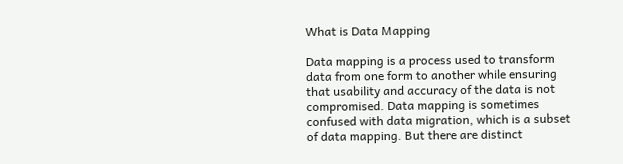What is Data Mapping

Data mapping is a process used to transform data from one form to another while ensuring that usability and accuracy of the data is not compromised. Data mapping is sometimes confused with data migration, which is a subset of data mapping. But there are distinct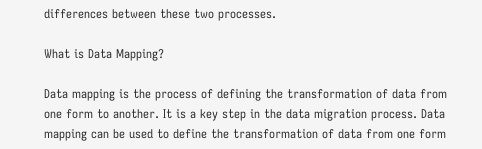differences between these two processes.

What is Data Mapping?

Data mapping is the process of defining the transformation of data from one form to another. It is a key step in the data migration process. Data mapping can be used to define the transformation of data from one form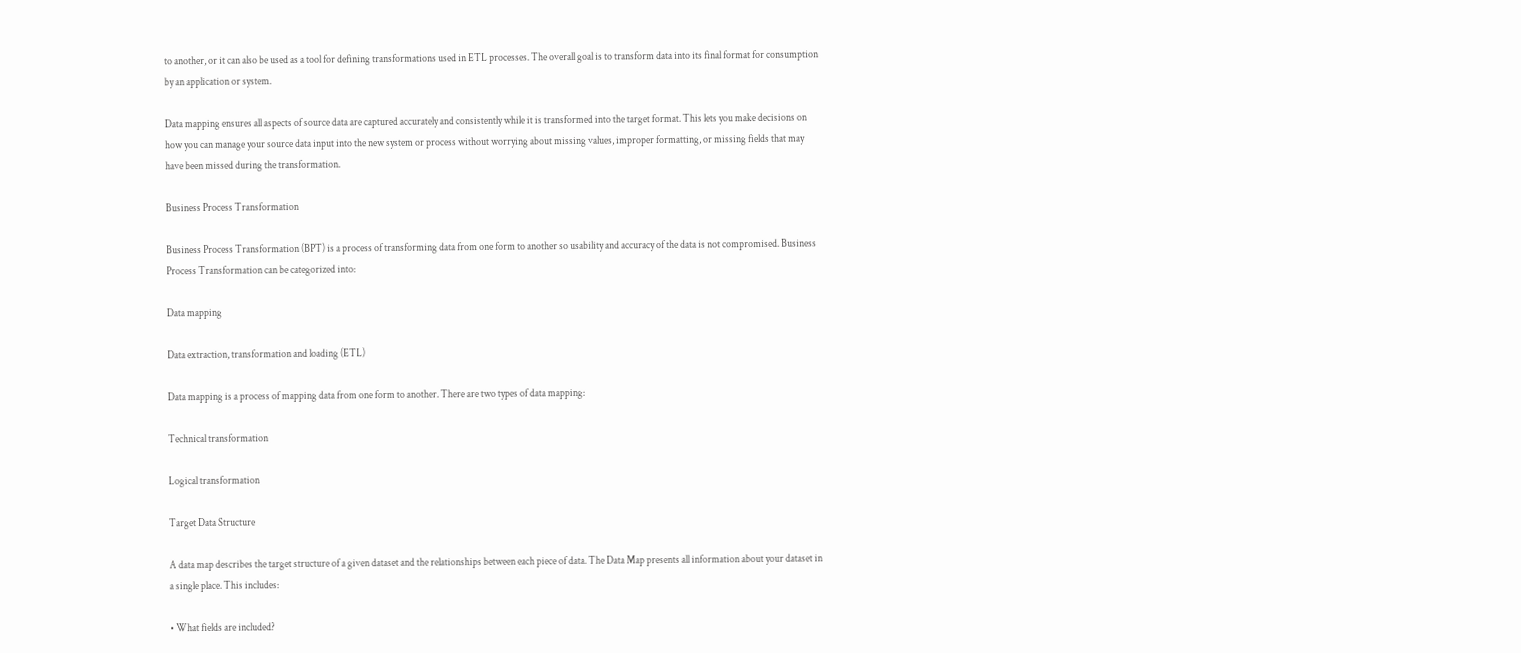to another, or it can also be used as a tool for defining transformations used in ETL processes. The overall goal is to transform data into its final format for consumption by an application or system.

Data mapping ensures all aspects of source data are captured accurately and consistently while it is transformed into the target format. This lets you make decisions on how you can manage your source data input into the new system or process without worrying about missing values, improper formatting, or missing fields that may have been missed during the transformation.

Business Process Transformation

Business Process Transformation (BPT) is a process of transforming data from one form to another so usability and accuracy of the data is not compromised. Business Process Transformation can be categorized into:

Data mapping

Data extraction, transformation and loading (ETL)

Data mapping is a process of mapping data from one form to another. There are two types of data mapping:

Technical transformation

Logical transformation

Target Data Structure

A data map describes the target structure of a given dataset and the relationships between each piece of data. The Data Map presents all information about your dataset in a single place. This includes:

• What fields are included?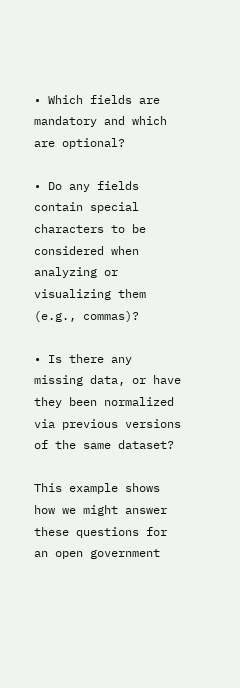• Which fields are mandatory and which are optional?

• Do any fields contain special characters to be considered when analyzing or visualizing them (e.g., commas)?

• Is there any missing data, or have they been normalized via previous versions of the same dataset?

This example shows how we might answer these questions for an open government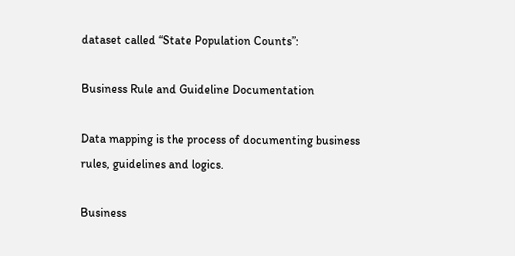dataset called “State Population Counts”:

Business Rule and Guideline Documentation

Data mapping is the process of documenting business rules, guidelines and logics.

Business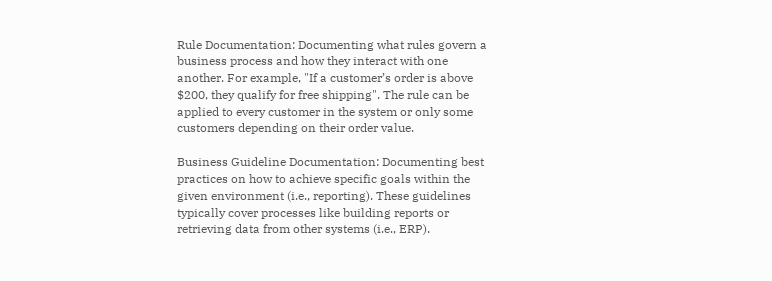Rule Documentation: Documenting what rules govern a business process and how they interact with one another. For example, "If a customer’s order is above $200, they qualify for free shipping". The rule can be applied to every customer in the system or only some customers depending on their order value.

Business Guideline Documentation: Documenting best practices on how to achieve specific goals within the given environment (i.e., reporting). These guidelines typically cover processes like building reports or retrieving data from other systems (i.e., ERP).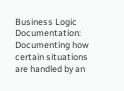Business Logic Documentation: Documenting how certain situations are handled by an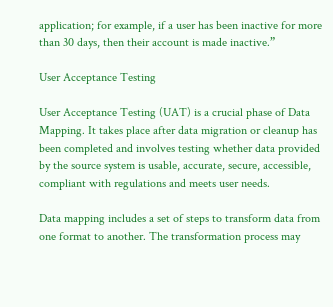application; for example, if a user has been inactive for more than 30 days, then their account is made inactive.”

User Acceptance Testing

User Acceptance Testing (UAT) is a crucial phase of Data Mapping. It takes place after data migration or cleanup has been completed and involves testing whether data provided by the source system is usable, accurate, secure, accessible, compliant with regulations and meets user needs.

Data mapping includes a set of steps to transform data from one format to another. The transformation process may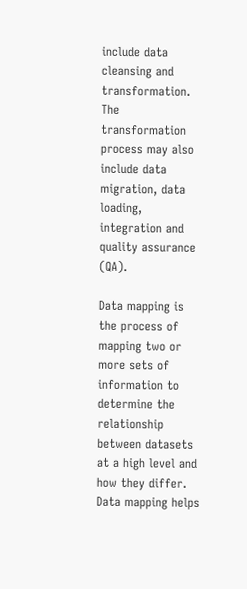include data cleansing and transformation. The transformation process may also include data migration, data loading, integration and quality assurance (QA).

Data mapping is the process of mapping two or more sets of information to determine the relationship between datasets at a high level and how they differ. Data mapping helps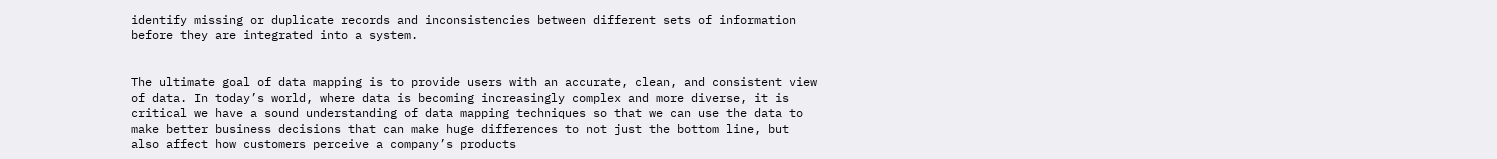identify missing or duplicate records and inconsistencies between different sets of information before they are integrated into a system.


The ultimate goal of data mapping is to provide users with an accurate, clean, and consistent view of data. In today’s world, where data is becoming increasingly complex and more diverse, it is critical we have a sound understanding of data mapping techniques so that we can use the data to make better business decisions that can make huge differences to not just the bottom line, but also affect how customers perceive a company’s products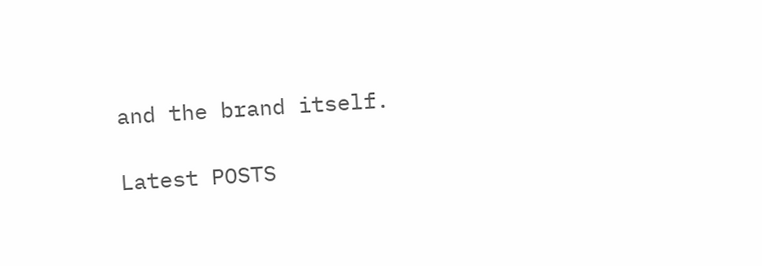and the brand itself.

Latest POSTS